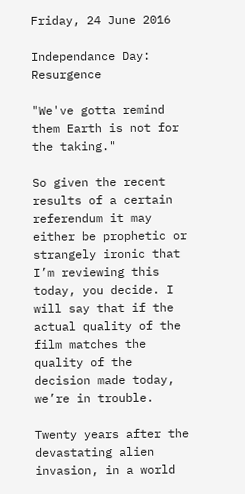Friday, 24 June 2016

Independance Day: Resurgence

"We've gotta remind them Earth is not for the taking."

So given the recent results of a certain referendum it may either be prophetic or strangely ironic that I’m reviewing this today, you decide. I will say that if the actual quality of the film matches the quality of the decision made today, we’re in trouble.

Twenty years after the devastating alien invasion, in a world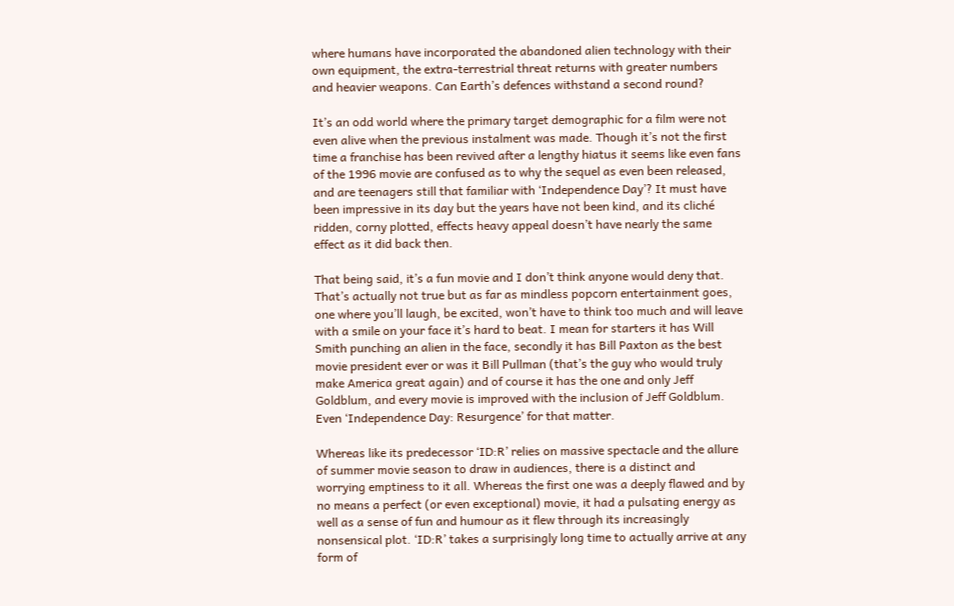where humans have incorporated the abandoned alien technology with their own equipment, the extra-terrestrial threat returns with greater numbers and heavier weapons. Can Earth’s defences withstand a second round?

It’s an odd world where the primary target demographic for a film were not even alive when the previous instalment was made. Though it’s not the first time a franchise has been revived after a lengthy hiatus it seems like even fans of the 1996 movie are confused as to why the sequel as even been released, and are teenagers still that familiar with ‘Independence Day’? It must have been impressive in its day but the years have not been kind, and its cliché ridden, corny plotted, effects heavy appeal doesn’t have nearly the same effect as it did back then.

That being said, it’s a fun movie and I don’t think anyone would deny that. That’s actually not true but as far as mindless popcorn entertainment goes, one where you’ll laugh, be excited, won’t have to think too much and will leave with a smile on your face it’s hard to beat. I mean for starters it has Will Smith punching an alien in the face, secondly it has Bill Paxton as the best movie president ever or was it Bill Pullman (that’s the guy who would truly make America great again) and of course it has the one and only Jeff Goldblum, and every movie is improved with the inclusion of Jeff Goldblum. Even ‘Independence Day: Resurgence’ for that matter.

Whereas like its predecessor ‘ID:R’ relies on massive spectacle and the allure of summer movie season to draw in audiences, there is a distinct and worrying emptiness to it all. Whereas the first one was a deeply flawed and by no means a perfect (or even exceptional) movie, it had a pulsating energy as well as a sense of fun and humour as it flew through its increasingly nonsensical plot. ‘ID:R’ takes a surprisingly long time to actually arrive at any form of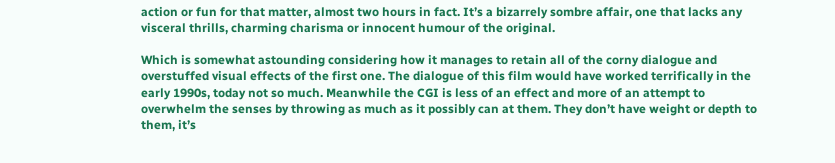action or fun for that matter, almost two hours in fact. It’s a bizarrely sombre affair, one that lacks any visceral thrills, charming charisma or innocent humour of the original.

Which is somewhat astounding considering how it manages to retain all of the corny dialogue and overstuffed visual effects of the first one. The dialogue of this film would have worked terrifically in the early 1990s, today not so much. Meanwhile the CGI is less of an effect and more of an attempt to overwhelm the senses by throwing as much as it possibly can at them. They don’t have weight or depth to them, it’s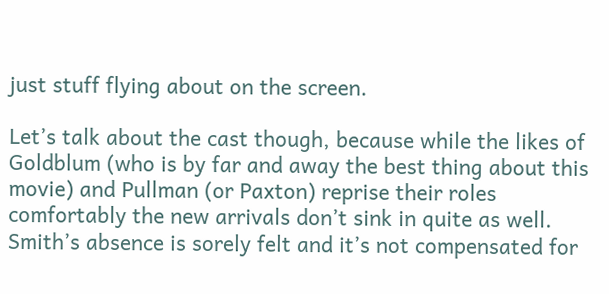just stuff flying about on the screen.

Let’s talk about the cast though, because while the likes of Goldblum (who is by far and away the best thing about this movie) and Pullman (or Paxton) reprise their roles comfortably the new arrivals don’t sink in quite as well. Smith’s absence is sorely felt and it’s not compensated for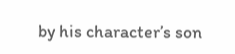by his character’s son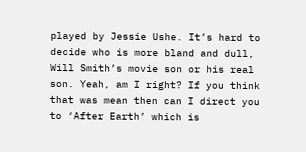played by Jessie Ushe. It’s hard to decide who is more bland and dull, Will Smith’s movie son or his real son. Yeah, am I right? If you think that was mean then can I direct you to ‘After Earth’ which is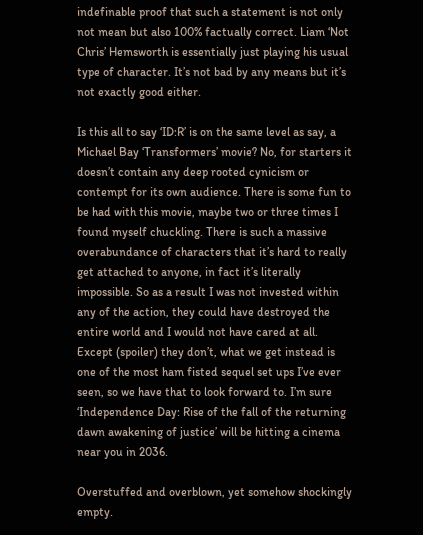indefinable proof that such a statement is not only not mean but also 100% factually correct. Liam ‘Not Chris’ Hemsworth is essentially just playing his usual type of character. It’s not bad by any means but it’s not exactly good either.

Is this all to say ‘ID:R’ is on the same level as say, a Michael Bay ‘Transformers’ movie? No, for starters it doesn’t contain any deep rooted cynicism or contempt for its own audience. There is some fun to be had with this movie, maybe two or three times I found myself chuckling. There is such a massive overabundance of characters that it’s hard to really get attached to anyone, in fact it’s literally impossible. So as a result I was not invested within any of the action, they could have destroyed the entire world and I would not have cared at all. Except (spoiler) they don’t, what we get instead is one of the most ham fisted sequel set ups I’ve ever seen, so we have that to look forward to. I’m sure ‘Independence Day: Rise of the fall of the returning dawn awakening of justice’ will be hitting a cinema near you in 2036.

Overstuffed and overblown, yet somehow shockingly empty.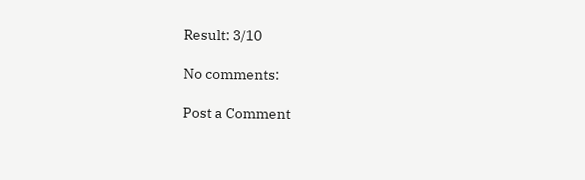Result: 3/10

No comments:

Post a Comment